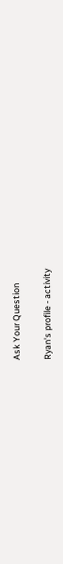Ask Your Question

Ryan's profile - activity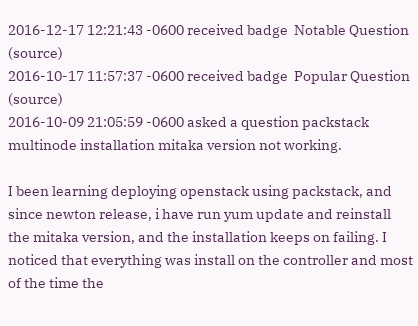2016-12-17 12:21:43 -0600 received badge  Notable Question (source)
2016-10-17 11:57:37 -0600 received badge  Popular Question (source)
2016-10-09 21:05:59 -0600 asked a question packstack multinode installation mitaka version not working.

I been learning deploying openstack using packstack, and since newton release, i have run yum update and reinstall the mitaka version, and the installation keeps on failing. I noticed that everything was install on the controller and most of the time the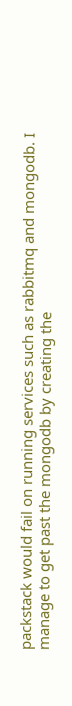packstack would fail on running services such as rabbitmq and mongodb. I manage to get past the mongodb by creating the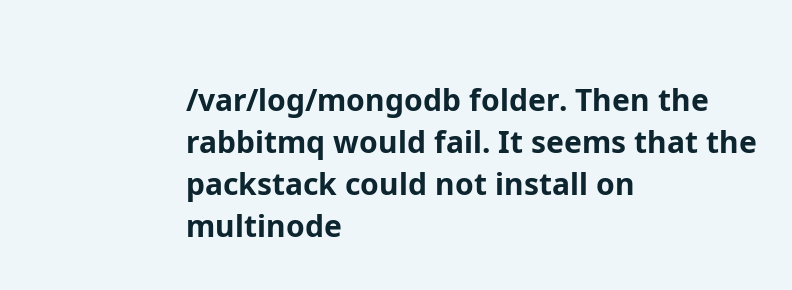/var/log/mongodb folder. Then the rabbitmq would fail. It seems that the packstack could not install on multinode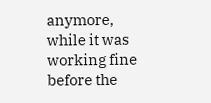anymore, while it was working fine before the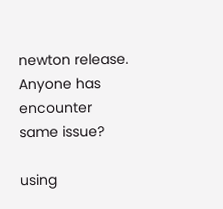newton release. Anyone has encounter same issue?

using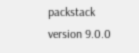packstack version 9.0.0